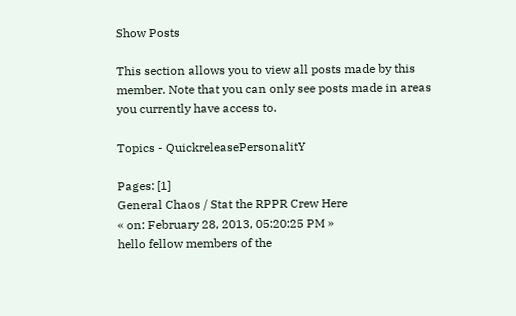Show Posts

This section allows you to view all posts made by this member. Note that you can only see posts made in areas you currently have access to.

Topics - QuickreleasePersonalitY

Pages: [1]
General Chaos / Stat the RPPR Crew Here
« on: February 28, 2013, 05:20:25 PM »
hello fellow members of the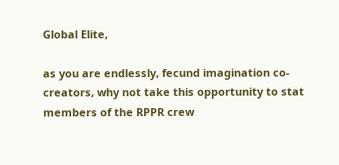Global Elite,

as you are endlessly, fecund imagination co-creators, why not take this opportunity to stat members of the RPPR crew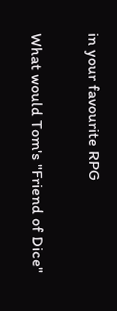in your favourite RPG

What would Tom's "Friend of Dice"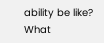ability be like?  What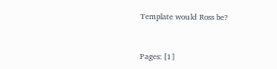Template would Ross be?



Pages: [1]